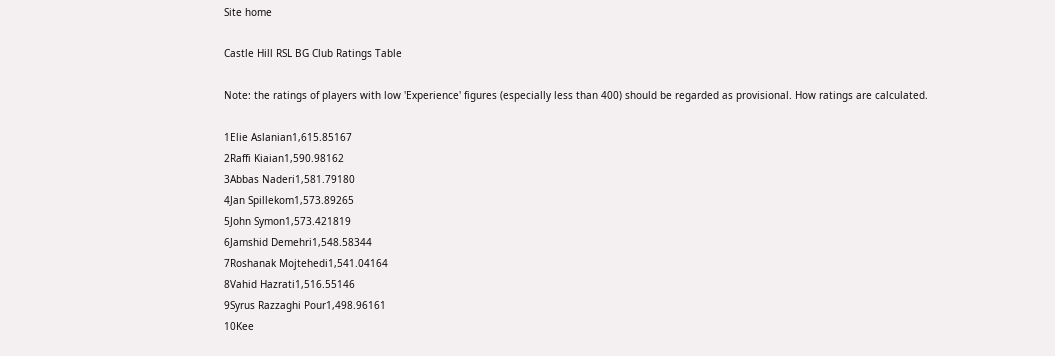Site home

Castle Hill RSL BG Club Ratings Table

Note: the ratings of players with low 'Experience' figures (especially less than 400) should be regarded as provisional. How ratings are calculated.

1Elie Aslanian1,615.85167
2Raffi Kiaian1,590.98162
3Abbas Naderi1,581.79180
4Jan Spillekom1,573.89265
5John Symon1,573.421819
6Jamshid Demehri1,548.58344
7Roshanak Mojtehedi1,541.04164
8Vahid Hazrati1,516.55146
9Syrus Razzaghi Pour1,498.96161
10Kee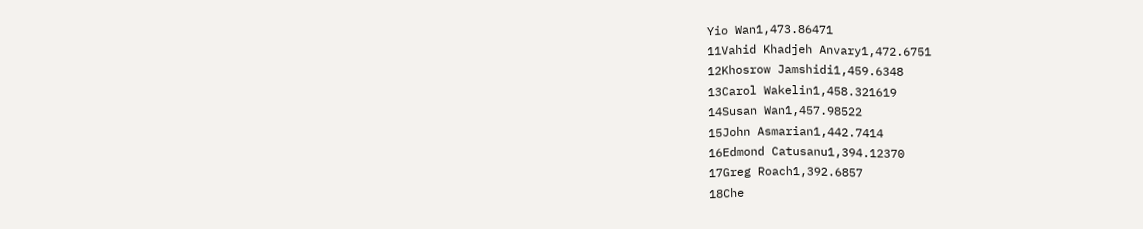Yio Wan1,473.86471
11Vahid Khadjeh Anvary1,472.6751
12Khosrow Jamshidi1,459.6348
13Carol Wakelin1,458.321619
14Susan Wan1,457.98522
15John Asmarian1,442.7414
16Edmond Catusanu1,394.12370
17Greg Roach1,392.6857
18Che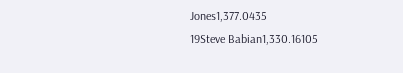Jones1,377.0435
19Steve Babian1,330.16105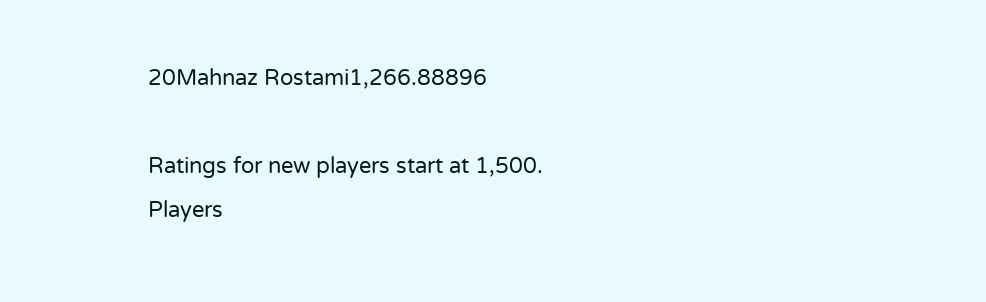20Mahnaz Rostami1,266.88896

Ratings for new players start at 1,500. Players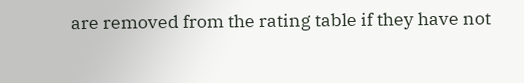are removed from the rating table if they have not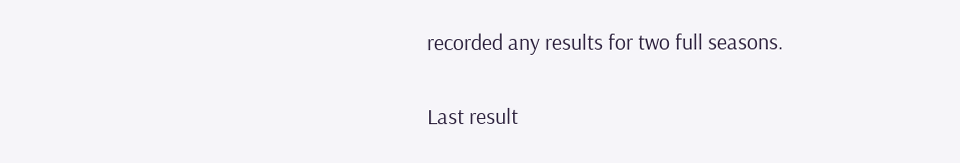recorded any results for two full seasons.

Last result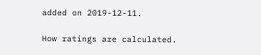added on 2019-12-11.

How ratings are calculated.